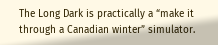The Long Dark is practically a “make it through a Canadian winter” simulator.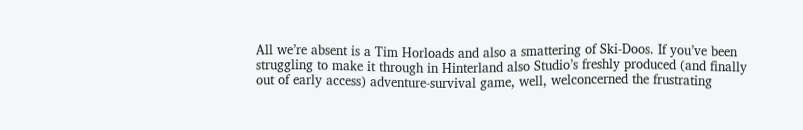All we’re absent is a Tim Horloads and also a smattering of Ski-Doos. If you’ve been struggling to make it through in Hinterland also Studio’s freshly produced (and finally out of early access) adventure-survival game, well, welconcerned the frustrating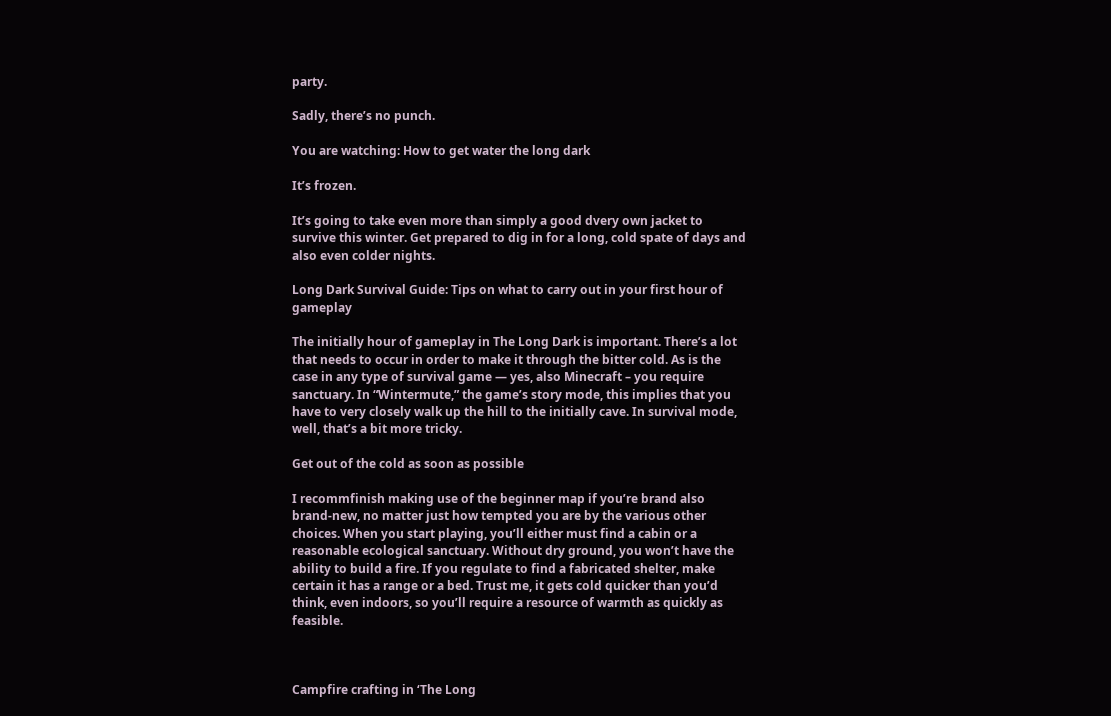party.

Sadly, there’s no punch.

You are watching: How to get water the long dark

It’s frozen.

It’s going to take even more than simply a good dvery own jacket to survive this winter. Get prepared to dig in for a long, cold spate of days and also even colder nights.

Long Dark Survival Guide: Tips on what to carry out in your first hour of gameplay

The initially hour of gameplay in The Long Dark is important. There’s a lot that needs to occur in order to make it through the bitter cold. As is the case in any type of survival game — yes, also Minecraft – you require sanctuary. In “Wintermute,” the game’s story mode, this implies that you have to very closely walk up the hill to the initially cave. In survival mode, well, that’s a bit more tricky.

Get out of the cold as soon as possible

I recommfinish making use of the beginner map if you’re brand also brand-new, no matter just how tempted you are by the various other choices. When you start playing, you’ll either must find a cabin or a reasonable ecological sanctuary. Without dry ground, you won’t have the ability to build a fire. If you regulate to find a fabricated shelter, make certain it has a range or a bed. Trust me, it gets cold quicker than you’d think, even indoors, so you’ll require a resource of warmth as quickly as feasible.



Campfire crafting in ‘The Long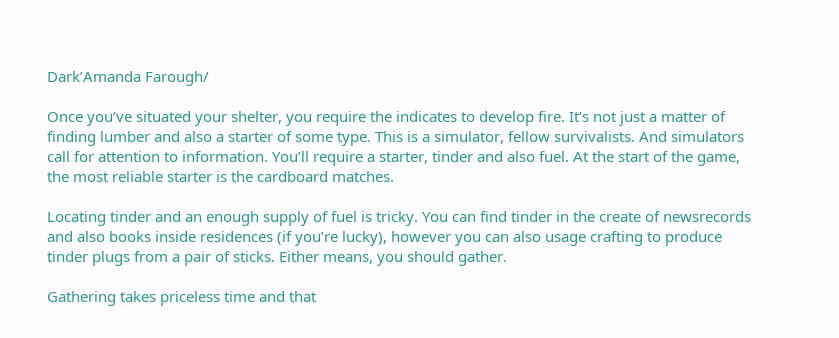Dark’Amanda Farough/

Once you’ve situated your shelter, you require the indicates to develop fire. It’s not just a matter of finding lumber and also a starter of some type. This is a simulator, fellow survivalists. And simulators call for attention to information. You’ll require a starter, tinder and also fuel. At the start of the game, the most reliable starter is the cardboard matches.

Locating tinder and an enough supply of fuel is tricky. You can find tinder in the create of newsrecords and also books inside residences (if you’re lucky), however you can also usage crafting to produce tinder plugs from a pair of sticks. Either means, you should gather.

Gathering takes priceless time and that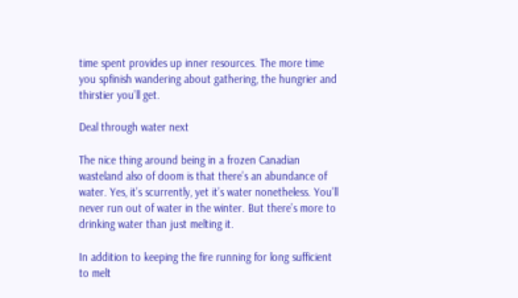time spent provides up inner resources. The more time you spfinish wandering about gathering, the hungrier and thirstier you’ll get.

Deal through water next

The nice thing around being in a frozen Canadian wasteland also of doom is that there’s an abundance of water. Yes, it’s scurrently, yet it’s water nonetheless. You’ll never run out of water in the winter. But there’s more to drinking water than just melting it.

In addition to keeping the fire running for long sufficient to melt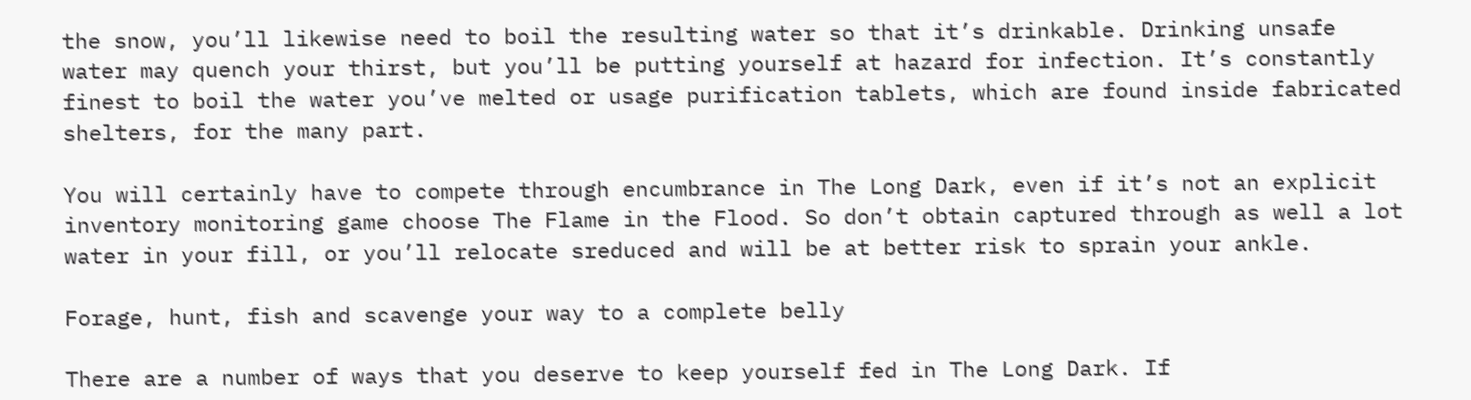the snow, you’ll likewise need to boil the resulting water so that it’s drinkable. Drinking unsafe water may quench your thirst, but you’ll be putting yourself at hazard for infection. It’s constantly finest to boil the water you’ve melted or usage purification tablets, which are found inside fabricated shelters, for the many part.

You will certainly have to compete through encumbrance in The Long Dark, even if it’s not an explicit inventory monitoring game choose The Flame in the Flood. So don’t obtain captured through as well a lot water in your fill, or you’ll relocate sreduced and will be at better risk to sprain your ankle.

Forage, hunt, fish and scavenge your way to a complete belly

There are a number of ways that you deserve to keep yourself fed in The Long Dark. If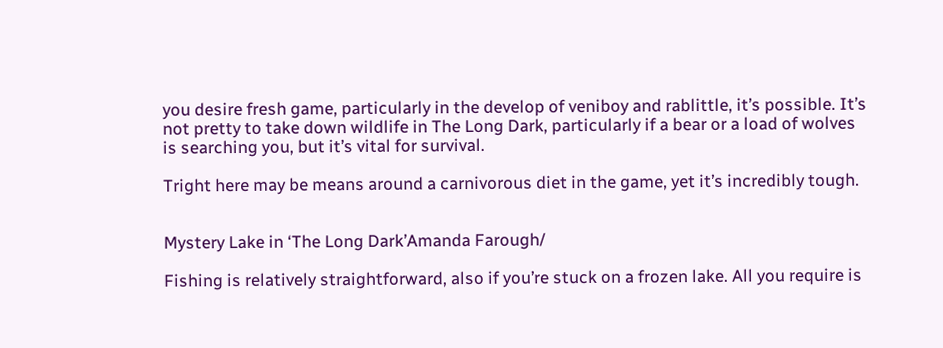you desire fresh game, particularly in the develop of veniboy and rablittle, it’s possible. It’s not pretty to take down wildlife in The Long Dark, particularly if a bear or a load of wolves is searching you, but it’s vital for survival.

Tright here may be means around a carnivorous diet in the game, yet it’s incredibly tough.


Mystery Lake in ‘The Long Dark’Amanda Farough/

Fishing is relatively straightforward, also if you’re stuck on a frozen lake. All you require is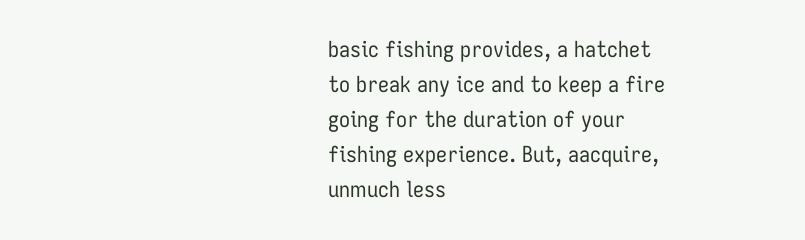basic fishing provides, a hatchet to break any ice and to keep a fire going for the duration of your fishing experience. But, aacquire, unmuch less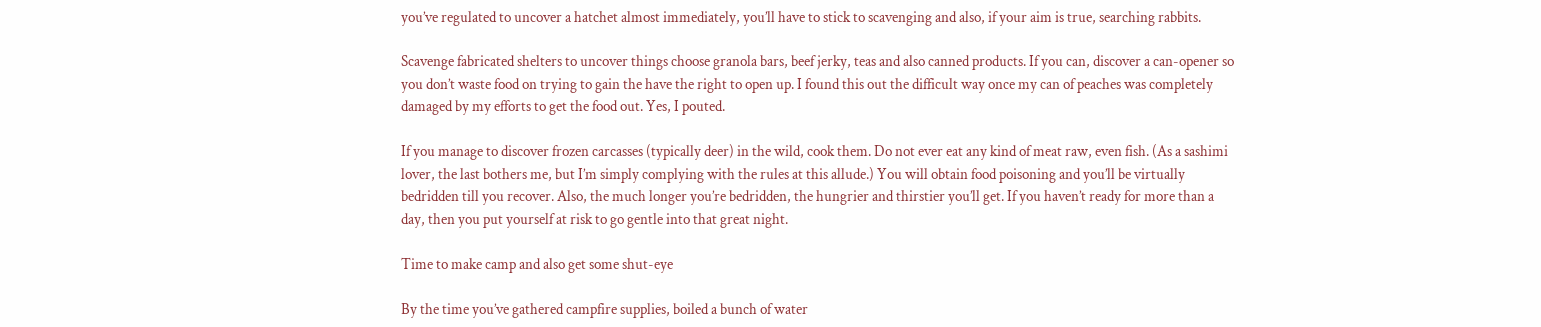you’ve regulated to uncover a hatchet almost immediately, you’ll have to stick to scavenging and also, if your aim is true, searching rabbits.

Scavenge fabricated shelters to uncover things choose granola bars, beef jerky, teas and also canned products. If you can, discover a can-opener so you don’t waste food on trying to gain the have the right to open up. I found this out the difficult way once my can of peaches was completely damaged by my efforts to get the food out. Yes, I pouted.

If you manage to discover frozen carcasses (typically deer) in the wild, cook them. Do not ever eat any kind of meat raw, even fish. (As a sashimi lover, the last bothers me, but I’m simply complying with the rules at this allude.) You will obtain food poisoning and you’ll be virtually bedridden till you recover. Also, the much longer you’re bedridden, the hungrier and thirstier you’ll get. If you haven’t ready for more than a day, then you put yourself at risk to go gentle into that great night.

Time to make camp and also get some shut-eye

By the time you’ve gathered campfire supplies, boiled a bunch of water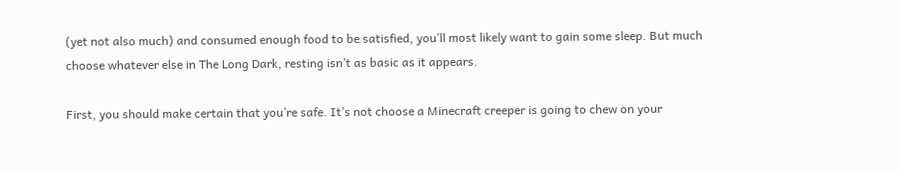(yet not also much) and consumed enough food to be satisfied, you’ll most likely want to gain some sleep. But much choose whatever else in The Long Dark, resting isn’t as basic as it appears.

First, you should make certain that you’re safe. It’s not choose a Minecraft creeper is going to chew on your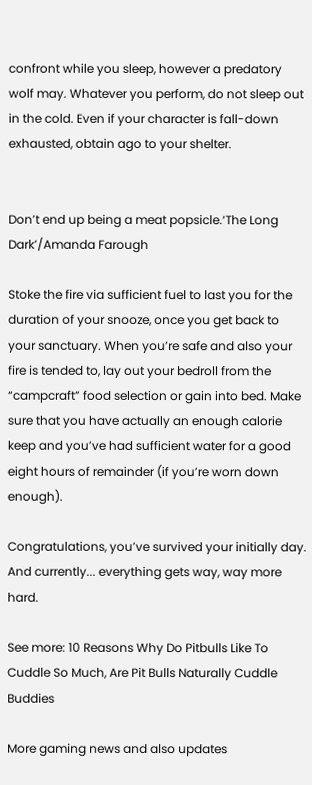confront while you sleep, however a predatory wolf may. Whatever you perform, do not sleep out in the cold. Even if your character is fall-down exhausted, obtain ago to your shelter.


Don’t end up being a meat popsicle.‘The Long Dark’/Amanda Farough

Stoke the fire via sufficient fuel to last you for the duration of your snooze, once you get back to your sanctuary. When you’re safe and also your fire is tended to, lay out your bedroll from the “campcraft” food selection or gain into bed. Make sure that you have actually an enough calorie keep and you’ve had sufficient water for a good eight hours of remainder (if you’re worn down enough).

Congratulations, you’ve survived your initially day. And currently... everything gets way, way more hard.

See more: 10 Reasons Why Do Pitbulls Like To Cuddle So Much, Are Pit Bulls Naturally Cuddle Buddies

More gaming news and also updates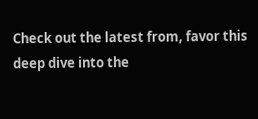Check out the latest from, favor this deep dive into the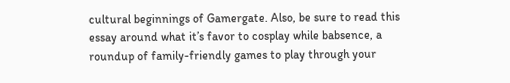cultural beginnings of Gamergate. Also, be sure to read this essay around what it’s favor to cosplay while babsence, a roundup of family-friendly games to play through your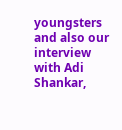youngsters and also our interview with Adi Shankar,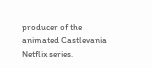producer of the animated Castlevania Netflix series.